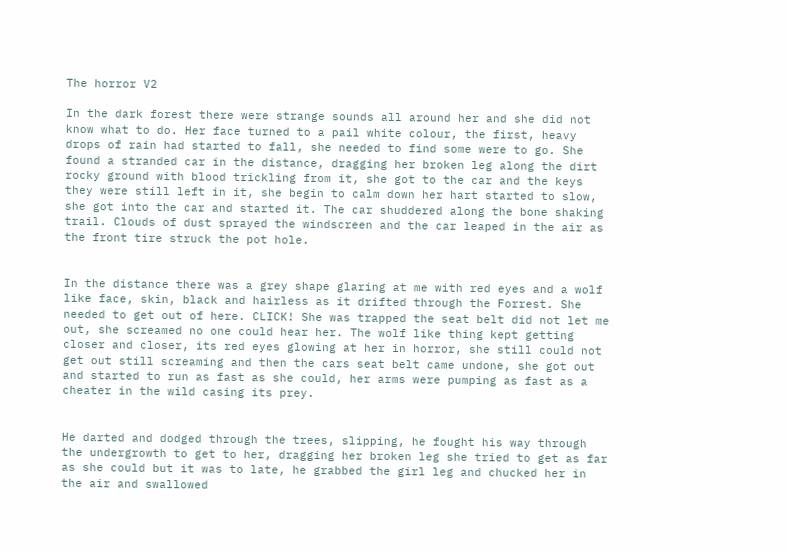The horror V2

In the dark forest there were strange sounds all around her and she did not know what to do. Her face turned to a pail white colour, the first, heavy drops of rain had started to fall, she needed to find some were to go. She found a stranded car in the distance, dragging her broken leg along the dirt rocky ground with blood trickling from it, she got to the car and the keys they were still left in it, she begin to calm down her hart started to slow, she got into the car and started it. The car shuddered along the bone shaking trail. Clouds of dust sprayed the windscreen and the car leaped in the air as the front tire struck the pot hole.


In the distance there was a grey shape glaring at me with red eyes and a wolf like face, skin, black and hairless as it drifted through the Forrest. She needed to get out of here. CLICK! She was trapped the seat belt did not let me out, she screamed no one could hear her. The wolf like thing kept getting closer and closer, its red eyes glowing at her in horror, she still could not get out still screaming and then the cars seat belt came undone, she got out and started to run as fast as she could, her arms were pumping as fast as a cheater in the wild casing its prey.


He darted and dodged through the trees, slipping, he fought his way through the undergrowth to get to her, dragging her broken leg she tried to get as far as she could but it was to late, he grabbed the girl leg and chucked her in the air and swallowed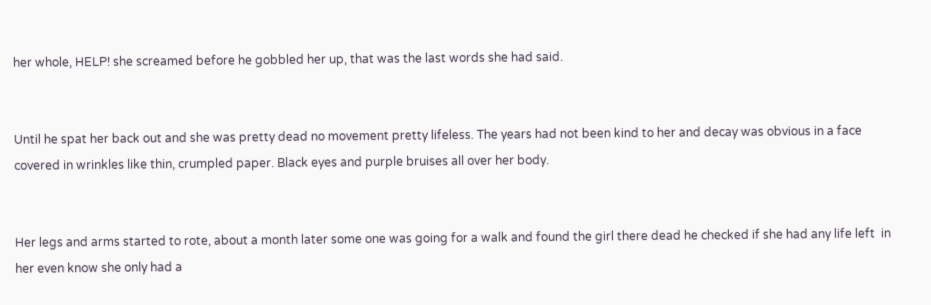her whole, HELP! she screamed before he gobbled her up, that was the last words she had said.


Until he spat her back out and she was pretty dead no movement pretty lifeless. The years had not been kind to her and decay was obvious in a face covered in wrinkles like thin, crumpled paper. Black eyes and purple bruises all over her body.


Her legs and arms started to rote, about a month later some one was going for a walk and found the girl there dead he checked if she had any life left  in her even know she only had a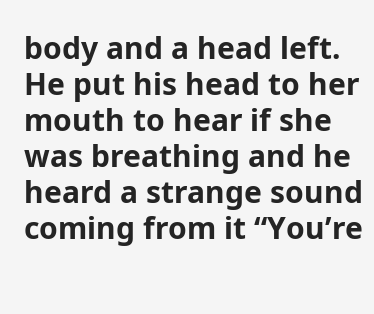body and a head left. He put his head to her mouth to hear if she was breathing and he heard a strange sound coming from it “You’re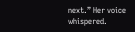next.” Her voice whispered.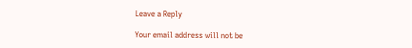Leave a Reply

Your email address will not be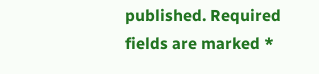published. Required fields are marked *